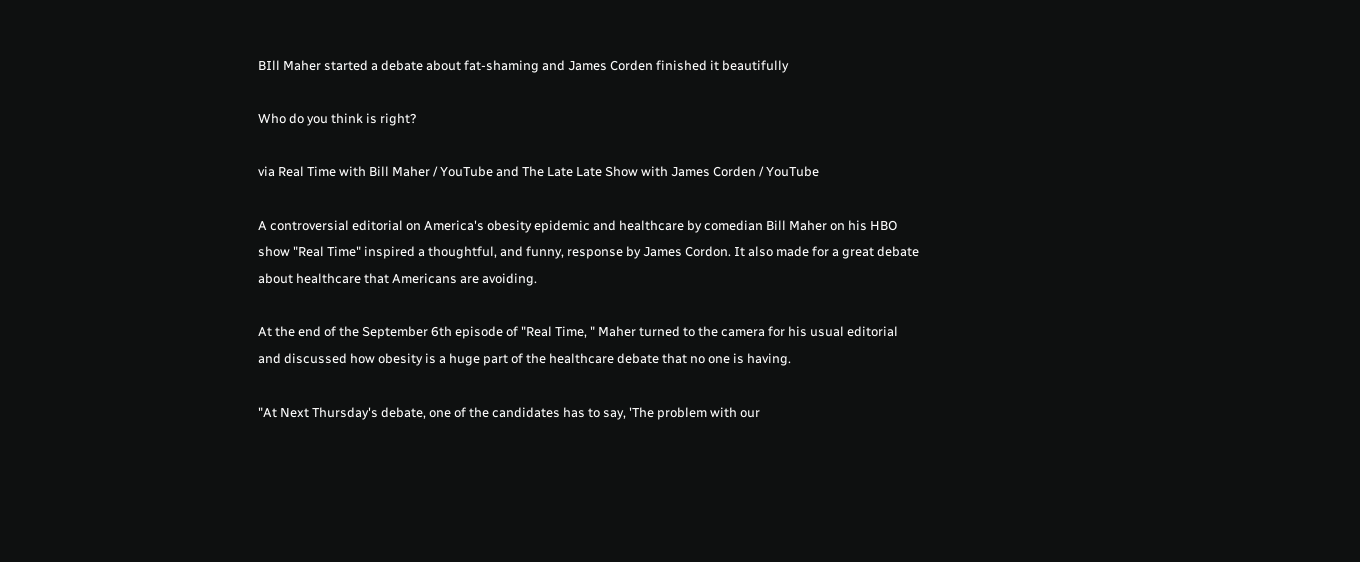BIll Maher started a debate about fat-shaming and James Corden finished it beautifully

Who do you think is right?

via Real Time with Bill Maher / YouTube and The Late Late Show with James Corden / YouTube

A controversial editorial on America's obesity epidemic and healthcare by comedian Bill Maher on his HBO show "Real Time" inspired a thoughtful, and funny, response by James Cordon. It also made for a great debate about healthcare that Americans are avoiding.

At the end of the September 6th episode of "Real Time, " Maher turned to the camera for his usual editorial and discussed how obesity is a huge part of the healthcare debate that no one is having.

"At Next Thursday's debate, one of the candidates has to say, 'The problem with our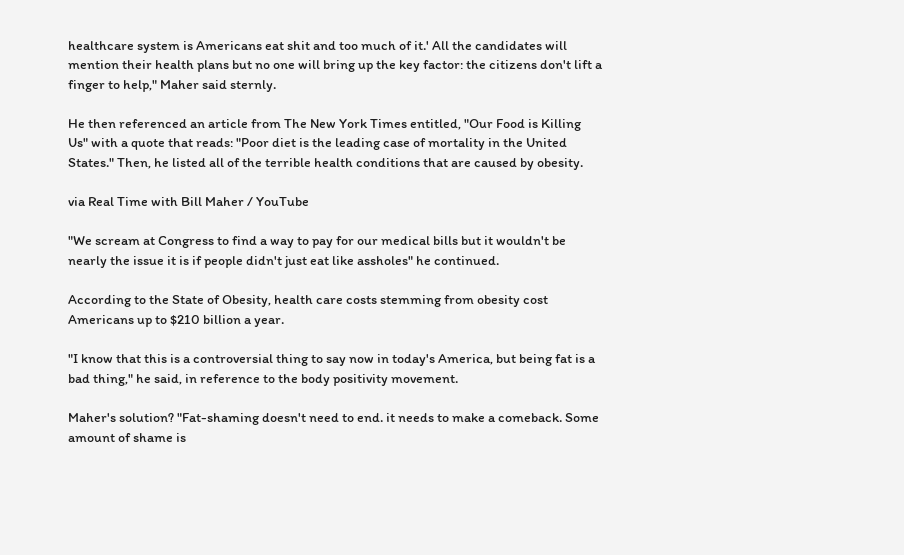healthcare system is Americans eat shit and too much of it.' All the candidates will mention their health plans but no one will bring up the key factor: the citizens don't lift a finger to help," Maher said sternly.

He then referenced an article from The New York Times entitled, "Our Food is Killing Us" with a quote that reads: "Poor diet is the leading case of mortality in the United States." Then, he listed all of the terrible health conditions that are caused by obesity.

via Real Time with Bill Maher / YouTube

"We scream at Congress to find a way to pay for our medical bills but it wouldn't be nearly the issue it is if people didn't just eat like assholes" he continued.

According to the State of Obesity, health care costs stemming from obesity cost Americans up to $210 billion a year.

"I know that this is a controversial thing to say now in today's America, but being fat is a bad thing," he said, in reference to the body positivity movement.

Maher's solution? "Fat-shaming doesn't need to end. it needs to make a comeback. Some amount of shame is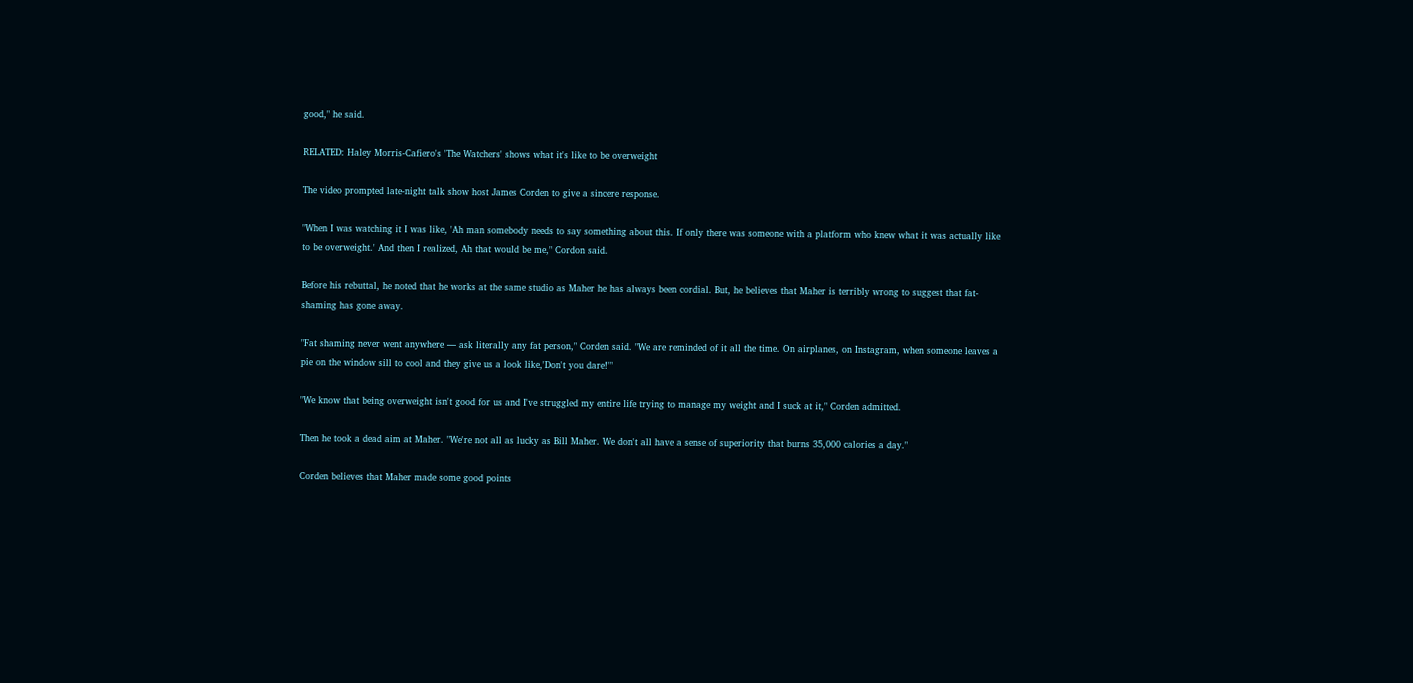good," he said.

RELATED: Haley Morris-Cafiero's 'The Watchers' shows what it's like to be overweight

The video prompted late-night talk show host James Corden to give a sincere response.

"When I was watching it I was like, 'Ah man somebody needs to say something about this. If only there was someone with a platform who knew what it was actually like to be overweight.' And then I realized, Ah that would be me," Cordon said.

Before his rebuttal, he noted that he works at the same studio as Maher he has always been cordial. But, he believes that Maher is terribly wrong to suggest that fat-shaming has gone away.

"Fat shaming never went anywhere — ask literally any fat person," Corden said. "We are reminded of it all the time. On airplanes, on Instagram, when someone leaves a pie on the window sill to cool and they give us a look like,'Don't you dare!'"

"We know that being overweight isn't good for us and I've struggled my entire life trying to manage my weight and I suck at it," Corden admitted.

Then he took a dead aim at Maher. "We're not all as lucky as Bill Maher. We don't all have a sense of superiority that burns 35,000 calories a day."

Corden believes that Maher made some good points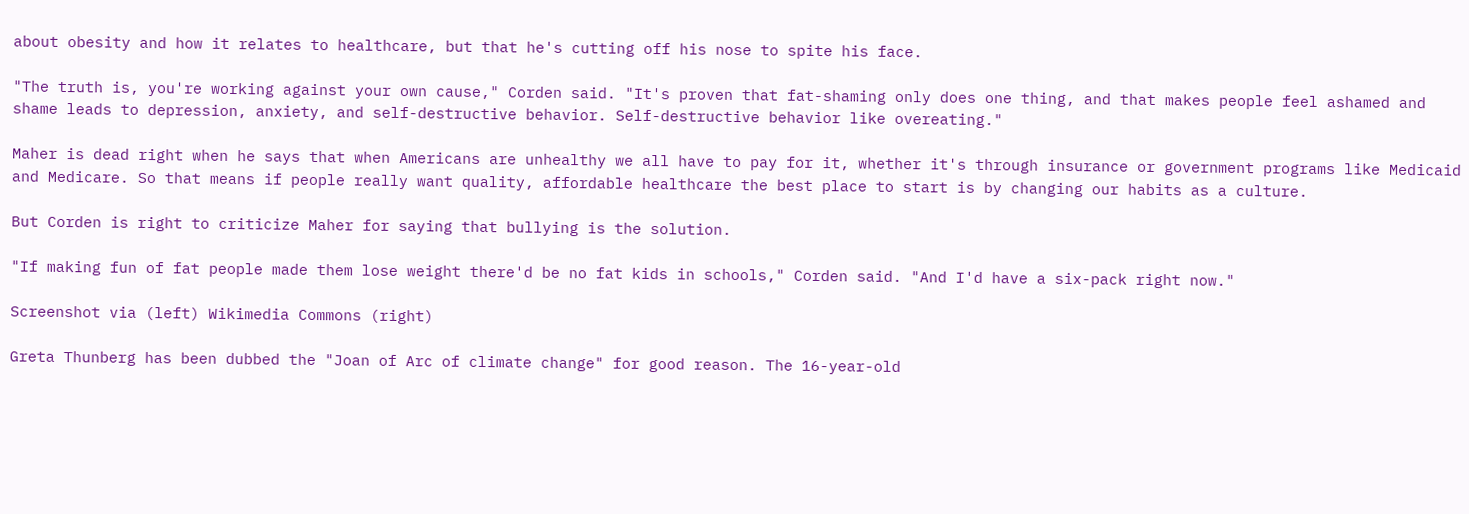about obesity and how it relates to healthcare, but that he's cutting off his nose to spite his face.

"The truth is, you're working against your own cause," Corden said. "It's proven that fat-shaming only does one thing, and that makes people feel ashamed and shame leads to depression, anxiety, and self-destructive behavior. Self-destructive behavior like overeating."

Maher is dead right when he says that when Americans are unhealthy we all have to pay for it, whether it's through insurance or government programs like Medicaid and Medicare. So that means if people really want quality, affordable healthcare the best place to start is by changing our habits as a culture.

But Corden is right to criticize Maher for saying that bullying is the solution.

"If making fun of fat people made them lose weight there'd be no fat kids in schools," Corden said. "And I'd have a six-pack right now."

Screenshot via (left) Wikimedia Commons (right)

Greta Thunberg has been dubbed the "Joan of Arc of climate change" for good reason. The 16-year-old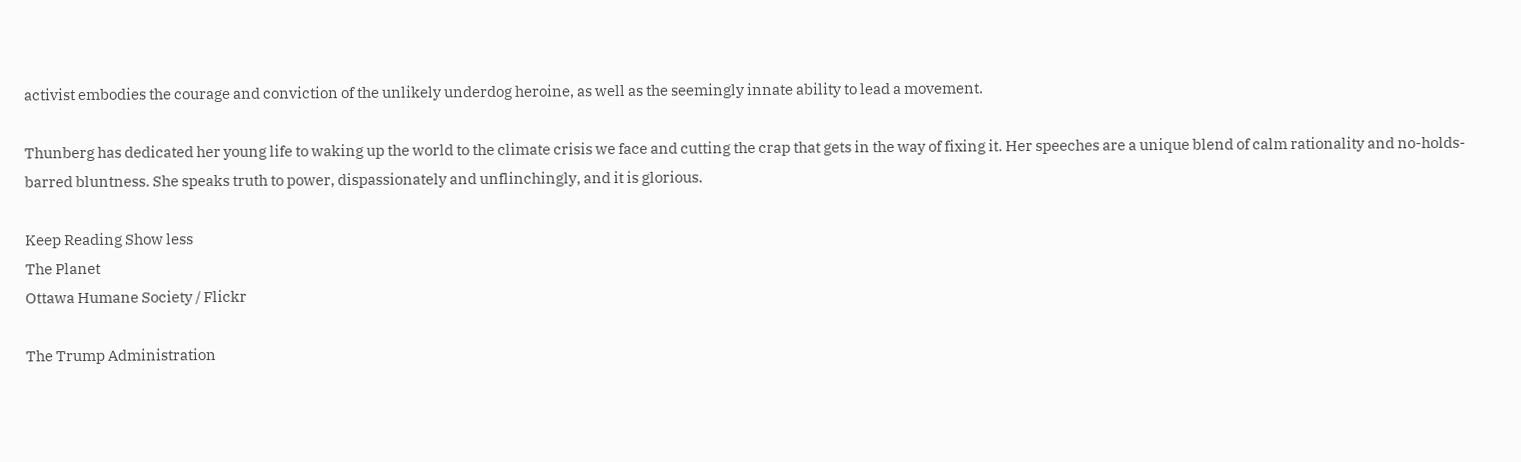activist embodies the courage and conviction of the unlikely underdog heroine, as well as the seemingly innate ability to lead a movement.

Thunberg has dedicated her young life to waking up the world to the climate crisis we face and cutting the crap that gets in the way of fixing it. Her speeches are a unique blend of calm rationality and no-holds-barred bluntness. She speaks truth to power, dispassionately and unflinchingly, and it is glorious.

Keep Reading Show less
The Planet
Ottawa Humane Society / Flickr

The Trump Administration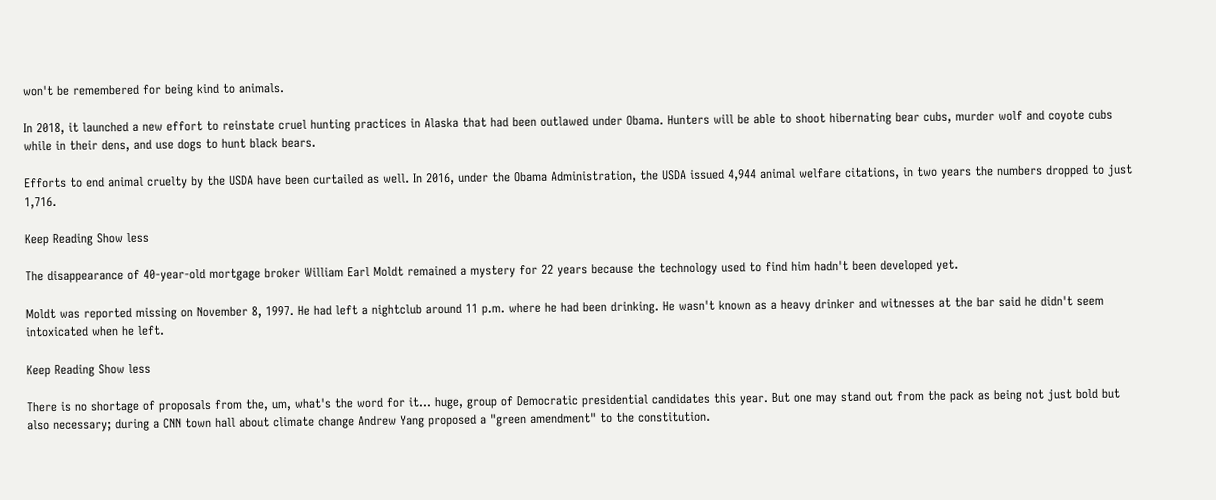won't be remembered for being kind to animals.

In 2018, it launched a new effort to reinstate cruel hunting practices in Alaska that had been outlawed under Obama. Hunters will be able to shoot hibernating bear cubs, murder wolf and coyote cubs while in their dens, and use dogs to hunt black bears.

Efforts to end animal cruelty by the USDA have been curtailed as well. In 2016, under the Obama Administration, the USDA issued 4,944 animal welfare citations, in two years the numbers dropped to just 1,716.

Keep Reading Show less

The disappearance of 40-year-old mortgage broker William Earl Moldt remained a mystery for 22 years because the technology used to find him hadn't been developed yet.

Moldt was reported missing on November 8, 1997. He had left a nightclub around 11 p.m. where he had been drinking. He wasn't known as a heavy drinker and witnesses at the bar said he didn't seem intoxicated when he left.

Keep Reading Show less

There is no shortage of proposals from the, um, what's the word for it… huge, group of Democratic presidential candidates this year. But one may stand out from the pack as being not just bold but also necessary; during a CNN town hall about climate change Andrew Yang proposed a "green amendment" to the constitution.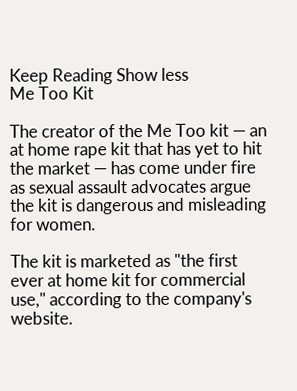Keep Reading Show less
Me Too Kit

The creator of the Me Too kit — an at home rape kit that has yet to hit the market — has come under fire as sexual assault advocates argue the kit is dangerous and misleading for women.

The kit is marketed as "the first ever at home kit for commercial use," according to the company's website.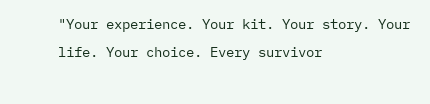"Your experience. Your kit. Your story. Your life. Your choice. Every survivor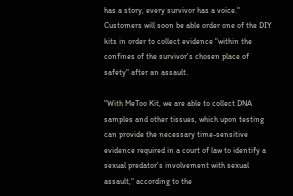has a story, every survivor has a voice." Customers will soon be able order one of the DIY kits in order to collect evidence "within the confines of the survivor's chosen place of safety" after an assault.

"With MeToo Kit, we are able to collect DNA samples and other tissues, which upon testing can provide the necessary time-sensitive evidence required in a court of law to identify a sexual predator's involvement with sexual assault," according to the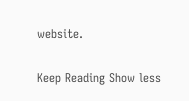website.

Keep Reading Show less